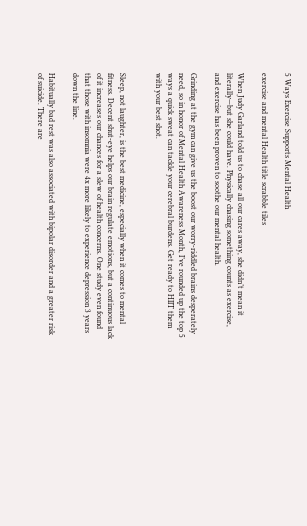5 Ways Exercise Supports Mental Health

exercise and mental Health title scrabble tiles

When Judy Garland told us to chase all our cares away, she didn’t mean it literally—but she could have. Physically chasing something counts as exercise, and exercise has been proven to soothe our mental health.

Grinding at the gym can give us the boost our worry-riddled brains desperately need, so in honor of Mental Health Awareness Month, I’ve rounded up the top 5 ways a quick sweat can tackle your cerebral burdens. Get ready to HIIT them with your best shot.


Sleep, not laughter, is the best medicine, especially when it comes to mental fitness. Decent shut-eye helps our brain regulate emotions, but a continuous lack of it increases our chances for a slew of health concerns. One study even found that those with insomnia were 4x more likely to experience depression 3 years down the line.

Habitually bad rest was also associated with bipolar disorder and a greater risk of suicide. There are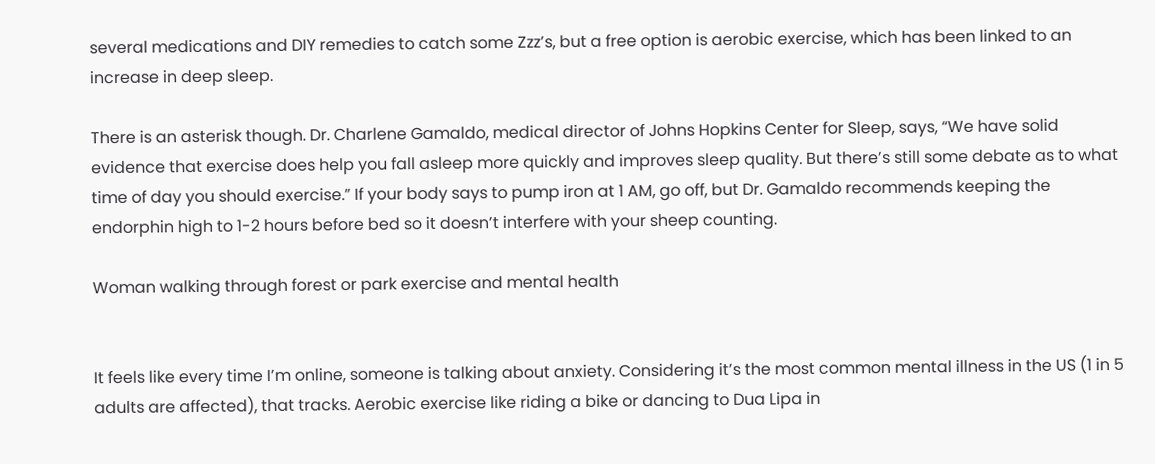several medications and DIY remedies to catch some Zzz’s, but a free option is aerobic exercise, which has been linked to an increase in deep sleep.

There is an asterisk though. Dr. Charlene Gamaldo, medical director of Johns Hopkins Center for Sleep, says, “We have solid evidence that exercise does help you fall asleep more quickly and improves sleep quality. But there’s still some debate as to what time of day you should exercise.” If your body says to pump iron at 1 AM, go off, but Dr. Gamaldo recommends keeping the endorphin high to 1-2 hours before bed so it doesn’t interfere with your sheep counting.

Woman walking through forest or park exercise and mental health


It feels like every time I’m online, someone is talking about anxiety. Considering it’s the most common mental illness in the US (1 in 5 adults are affected), that tracks. Aerobic exercise like riding a bike or dancing to Dua Lipa in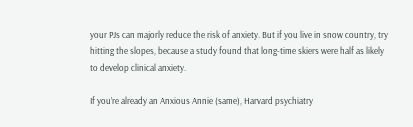your PJs can majorly reduce the risk of anxiety. But if you live in snow country, try hitting the slopes, because a study found that long-time skiers were half as likely to develop clinical anxiety.

If you’re already an Anxious Annie (same), Harvard psychiatry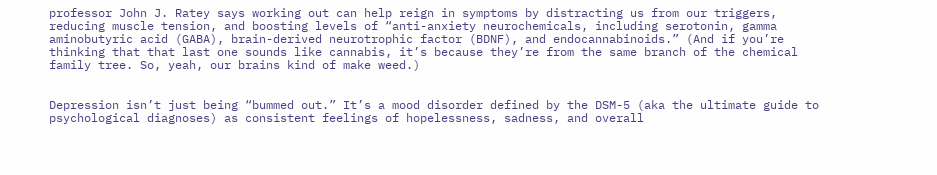professor John J. Ratey says working out can help reign in symptoms by distracting us from our triggers, reducing muscle tension, and boosting levels of “anti-anxiety neurochemicals, including serotonin, gamma aminobutyric acid (GABA), brain-derived neurotrophic factor (BDNF), and endocannabinoids.” (And if you’re thinking that that last one sounds like cannabis, it’s because they’re from the same branch of the chemical family tree. So, yeah, our brains kind of make weed.)


Depression isn’t just being “bummed out.” It’s a mood disorder defined by the DSM-5 (aka the ultimate guide to psychological diagnoses) as consistent feelings of hopelessness, sadness, and overall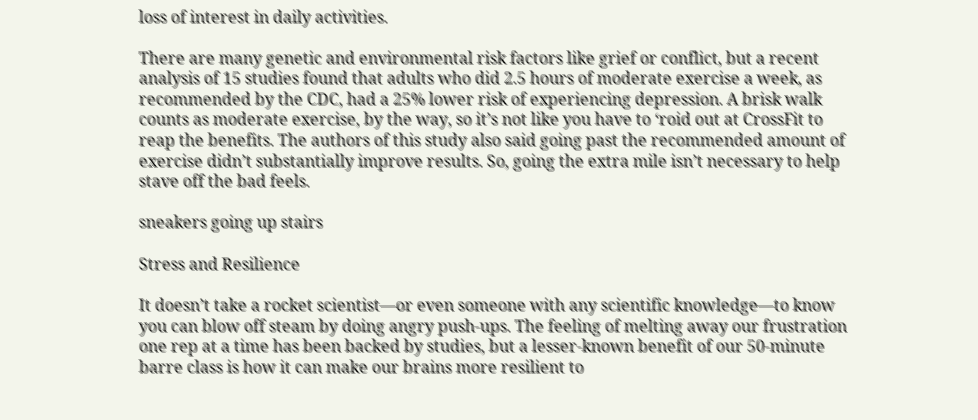loss of interest in daily activities.

There are many genetic and environmental risk factors like grief or conflict, but a recent analysis of 15 studies found that adults who did 2.5 hours of moderate exercise a week, as recommended by the CDC, had a 25% lower risk of experiencing depression. A brisk walk counts as moderate exercise, by the way, so it’s not like you have to ‘roid out at CrossFit to reap the benefits. The authors of this study also said going past the recommended amount of exercise didn’t substantially improve results. So, going the extra mile isn’t necessary to help stave off the bad feels.

sneakers going up stairs

Stress and Resilience

It doesn’t take a rocket scientist—or even someone with any scientific knowledge—to know you can blow off steam by doing angry push-ups. The feeling of melting away our frustration one rep at a time has been backed by studies, but a lesser-known benefit of our 50-minute barre class is how it can make our brains more resilient to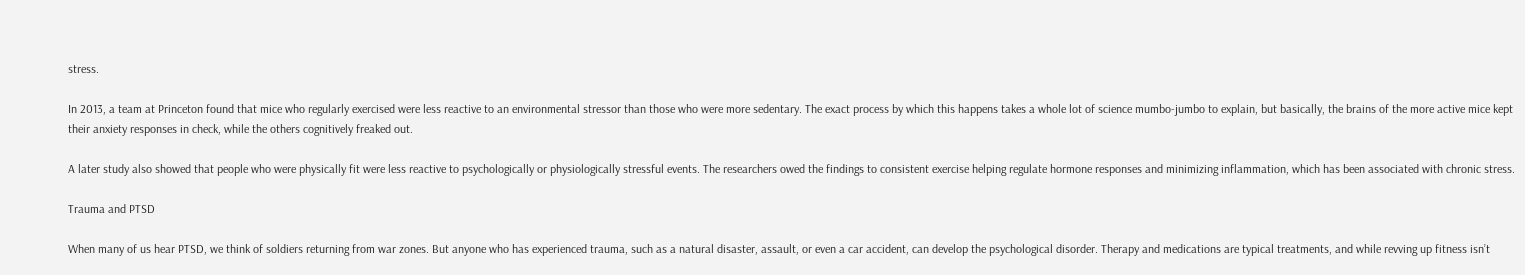stress.

In 2013, a team at Princeton found that mice who regularly exercised were less reactive to an environmental stressor than those who were more sedentary. The exact process by which this happens takes a whole lot of science mumbo-jumbo to explain, but basically, the brains of the more active mice kept their anxiety responses in check, while the others cognitively freaked out.

A later study also showed that people who were physically fit were less reactive to psychologically or physiologically stressful events. The researchers owed the findings to consistent exercise helping regulate hormone responses and minimizing inflammation, which has been associated with chronic stress.

Trauma and PTSD

When many of us hear PTSD, we think of soldiers returning from war zones. But anyone who has experienced trauma, such as a natural disaster, assault, or even a car accident, can develop the psychological disorder. Therapy and medications are typical treatments, and while revving up fitness isn’t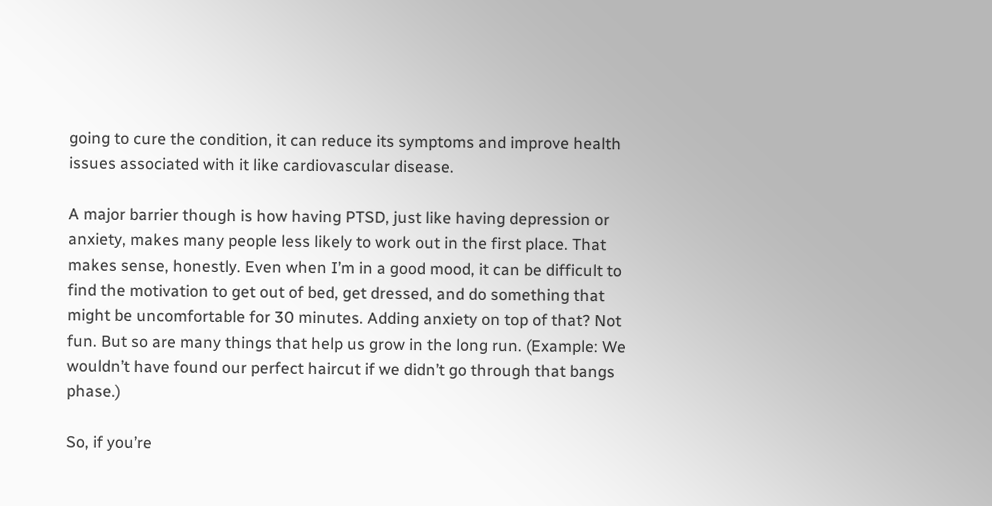going to cure the condition, it can reduce its symptoms and improve health issues associated with it like cardiovascular disease.

A major barrier though is how having PTSD, just like having depression or anxiety, makes many people less likely to work out in the first place. That makes sense, honestly. Even when I’m in a good mood, it can be difficult to find the motivation to get out of bed, get dressed, and do something that might be uncomfortable for 30 minutes. Adding anxiety on top of that? Not fun. But so are many things that help us grow in the long run. (Example: We wouldn’t have found our perfect haircut if we didn’t go through that bangs phase.)

So, if you’re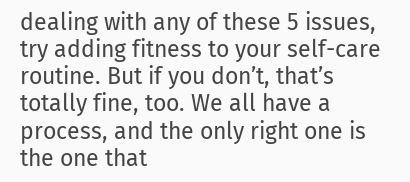dealing with any of these 5 issues, try adding fitness to your self-care routine. But if you don’t, that’s totally fine, too. We all have a process, and the only right one is the one that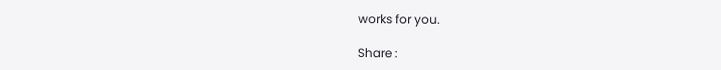works for you.

Share :